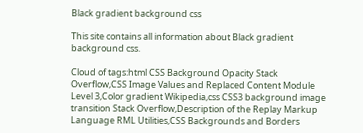Black gradient background css

This site contains all information about Black gradient background css.

Cloud of tags:html CSS Background Opacity Stack Overflow,CSS Image Values and Replaced Content Module Level 3,Color gradient Wikipedia,css CSS3 background image transition Stack Overflow,Description of the Replay Markup Language RML Utilities,CSS Backgrounds and Borders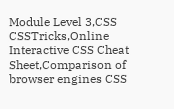Module Level 3,CSS CSSTricks,Online Interactive CSS Cheat Sheet,Comparison of browser engines CSS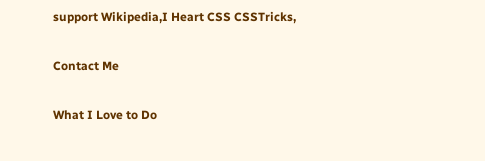support Wikipedia,I Heart CSS CSSTricks,

Contact Me

What I Love to Do